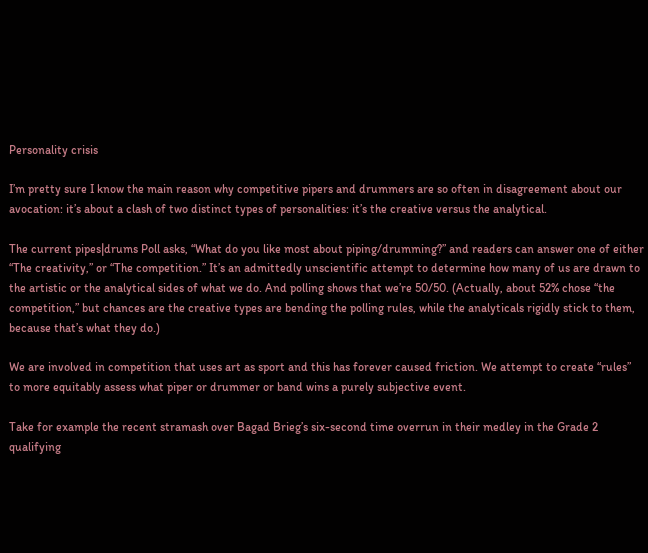Personality crisis

I’m pretty sure I know the main reason why competitive pipers and drummers are so often in disagreement about our avocation: it’s about a clash of two distinct types of personalities: it’s the creative versus the analytical.

The current pipes|drums Poll asks, “What do you like most about piping/drumming?” and readers can answer one of either “The creativity,” or “The competition.” It’s an admittedly unscientific attempt to determine how many of us are drawn to the artistic or the analytical sides of what we do. And polling shows that we’re 50/50. (Actually, about 52% chose “the competition,” but chances are the creative types are bending the polling rules, while the analyticals rigidly stick to them, because that’s what they do.)

We are involved in competition that uses art as sport and this has forever caused friction. We attempt to create “rules” to more equitably assess what piper or drummer or band wins a purely subjective event.

Take for example the recent stramash over Bagad Brieg’s six-second time overrun in their medley in the Grade 2 qualifying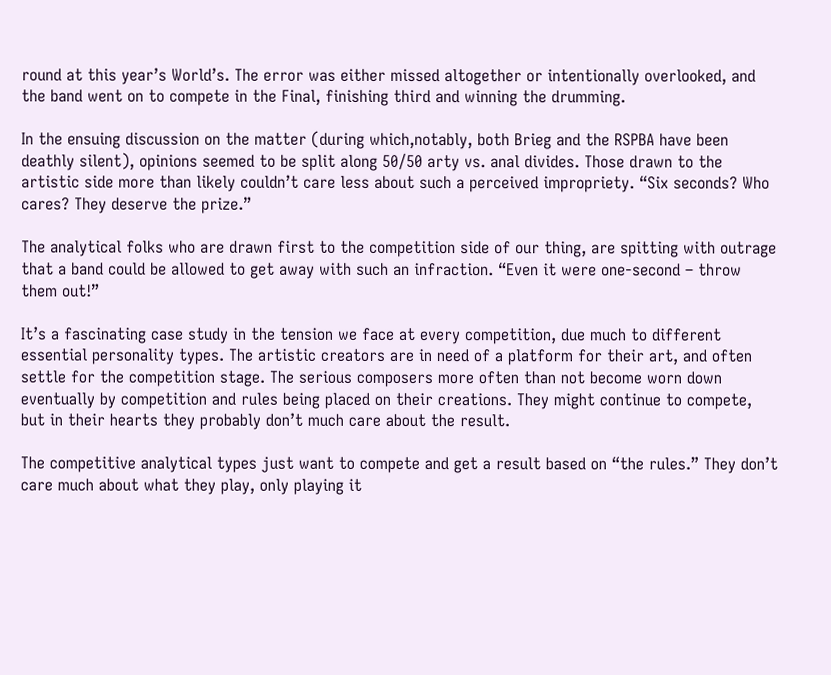round at this year’s World’s. The error was either missed altogether or intentionally overlooked, and the band went on to compete in the Final, finishing third and winning the drumming.

In the ensuing discussion on the matter (during which,notably, both Brieg and the RSPBA have been deathly silent), opinions seemed to be split along 50/50 arty vs. anal divides. Those drawn to the artistic side more than likely couldn’t care less about such a perceived impropriety. “Six seconds? Who cares? They deserve the prize.”

The analytical folks who are drawn first to the competition side of our thing, are spitting with outrage that a band could be allowed to get away with such an infraction. “Even it were one-second – throw them out!”

It’s a fascinating case study in the tension we face at every competition, due much to different essential personality types. The artistic creators are in need of a platform for their art, and often settle for the competition stage. The serious composers more often than not become worn down eventually by competition and rules being placed on their creations. They might continue to compete, but in their hearts they probably don’t much care about the result.

The competitive analytical types just want to compete and get a result based on “the rules.” They don’t care much about what they play, only playing it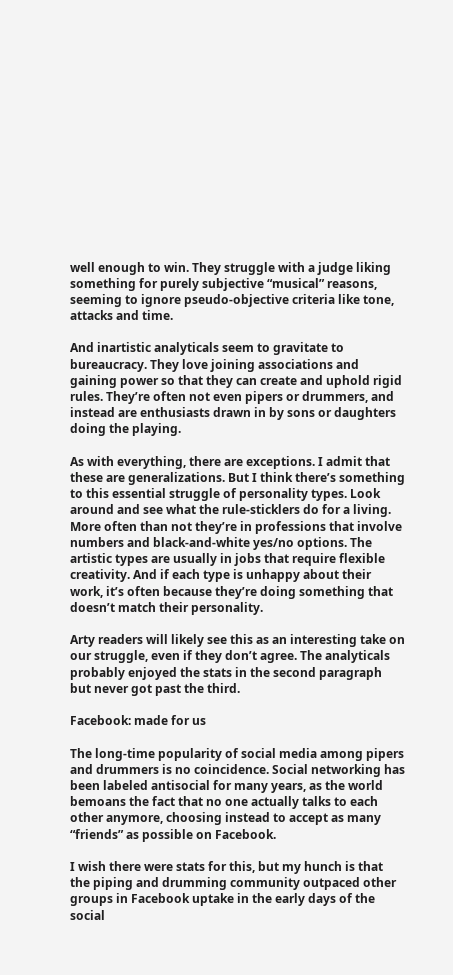well enough to win. They struggle with a judge liking something for purely subjective “musical” reasons, seeming to ignore pseudo-objective criteria like tone, attacks and time.

And inartistic analyticals seem to gravitate to bureaucracy. They love joining associations and gaining power so that they can create and uphold rigid rules. They’re often not even pipers or drummers, and instead are enthusiasts drawn in by sons or daughters doing the playing.

As with everything, there are exceptions. I admit that these are generalizations. But I think there’s something to this essential struggle of personality types. Look around and see what the rule-sticklers do for a living. More often than not they’re in professions that involve numbers and black-and-white yes/no options. The artistic types are usually in jobs that require flexible creativity. And if each type is unhappy about their work, it’s often because they’re doing something that doesn’t match their personality.

Arty readers will likely see this as an interesting take on our struggle, even if they don’t agree. The analyticals probably enjoyed the stats in the second paragraph but never got past the third.

Facebook: made for us

The long-time popularity of social media among pipers and drummers is no coincidence. Social networking has been labeled antisocial for many years, as the world bemoans the fact that no one actually talks to each other anymore, choosing instead to accept as many “friends” as possible on Facebook.

I wish there were stats for this, but my hunch is that the piping and drumming community outpaced other groups in Facebook uptake in the early days of the social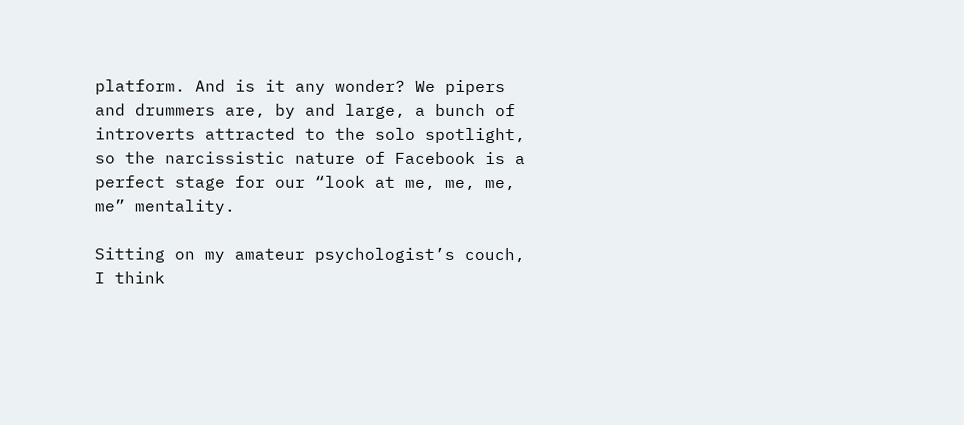platform. And is it any wonder? We pipers and drummers are, by and large, a bunch of introverts attracted to the solo spotlight, so the narcissistic nature of Facebook is a perfect stage for our “look at me, me, me, me” mentality.

Sitting on my amateur psychologist’s couch, I think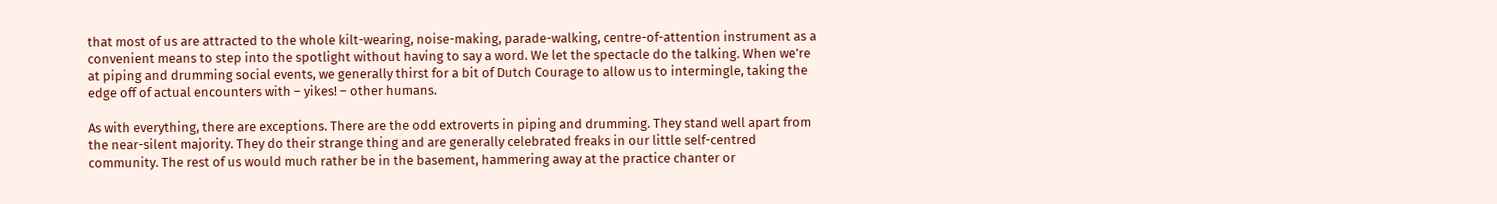that most of us are attracted to the whole kilt-wearing, noise-making, parade-walking, centre-of-attention instrument as a convenient means to step into the spotlight without having to say a word. We let the spectacle do the talking. When we’re at piping and drumming social events, we generally thirst for a bit of Dutch Courage to allow us to intermingle, taking the edge off of actual encounters with – yikes! – other humans.

As with everything, there are exceptions. There are the odd extroverts in piping and drumming. They stand well apart from the near-silent majority. They do their strange thing and are generally celebrated freaks in our little self-centred community. The rest of us would much rather be in the basement, hammering away at the practice chanter or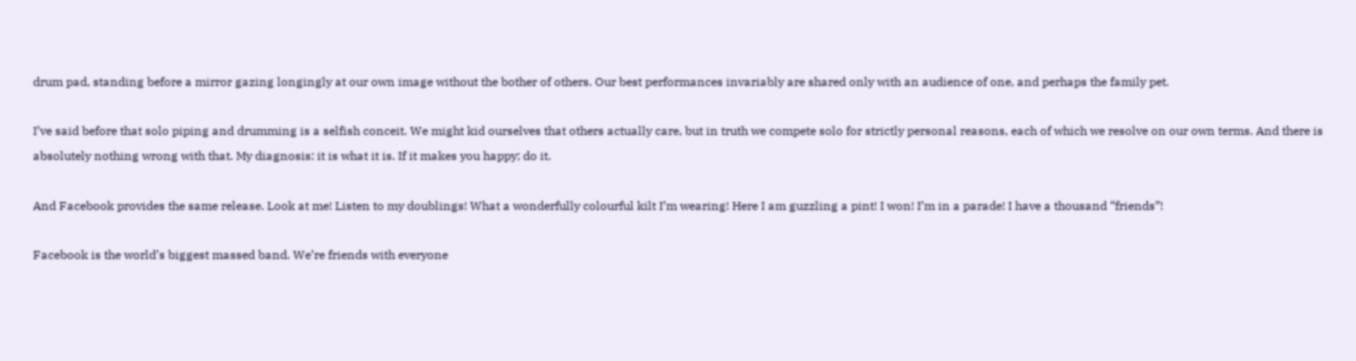drum pad, standing before a mirror gazing longingly at our own image without the bother of others. Our best performances invariably are shared only with an audience of one, and perhaps the family pet.

I’ve said before that solo piping and drumming is a selfish conceit. We might kid ourselves that others actually care, but in truth we compete solo for strictly personal reasons, each of which we resolve on our own terms. And there is absolutely nothing wrong with that. My diagnosis: it is what it is. If it makes you happy; do it.

And Facebook provides the same release. Look at me! Listen to my doublings! What a wonderfully colourful kilt I’m wearing! Here I am guzzling a pint! I won! I’m in a parade! I have a thousand “friends”!

Facebook is the world’s biggest massed band. We’re friends with everyone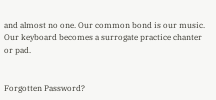and almost no one. Our common bond is our music. Our keyboard becomes a surrogate practice chanter or pad.


Forgotten Password?